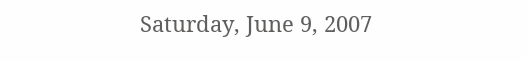Saturday, June 9, 2007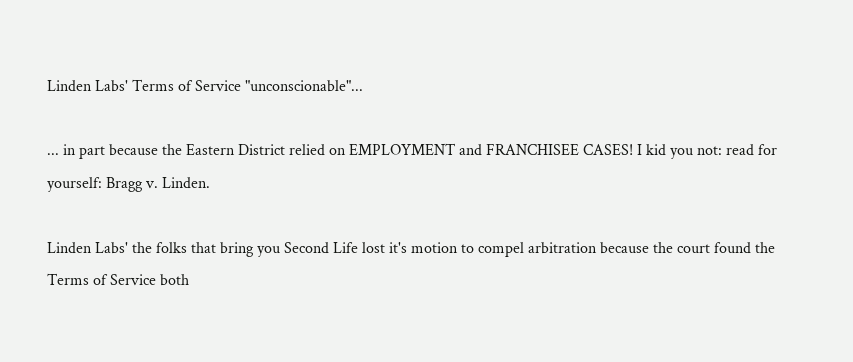Linden Labs' Terms of Service "unconscionable"...

... in part because the Eastern District relied on EMPLOYMENT and FRANCHISEE CASES! I kid you not: read for yourself: Bragg v. Linden.

Linden Labs' the folks that bring you Second Life lost it's motion to compel arbitration because the court found the Terms of Service both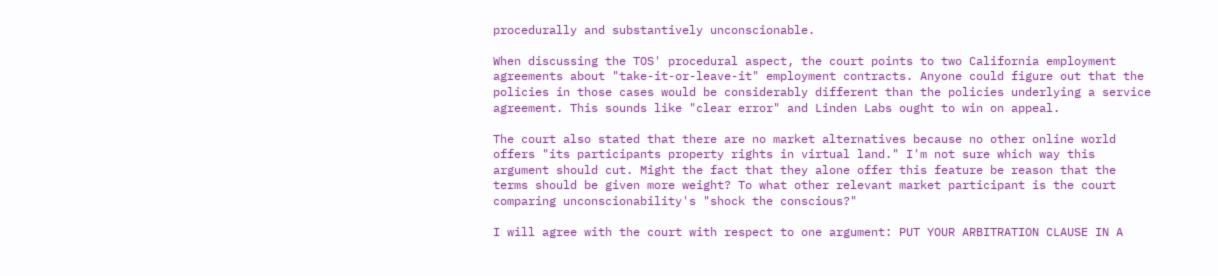procedurally and substantively unconscionable.

When discussing the TOS' procedural aspect, the court points to two California employment agreements about "take-it-or-leave-it" employment contracts. Anyone could figure out that the policies in those cases would be considerably different than the policies underlying a service agreement. This sounds like "clear error" and Linden Labs ought to win on appeal.

The court also stated that there are no market alternatives because no other online world offers "its participants property rights in virtual land." I'm not sure which way this argument should cut. Might the fact that they alone offer this feature be reason that the terms should be given more weight? To what other relevant market participant is the court comparing unconscionability's "shock the conscious?"

I will agree with the court with respect to one argument: PUT YOUR ARBITRATION CLAUSE IN A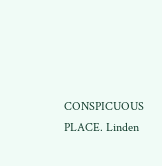CONSPICUOUS PLACE. Linden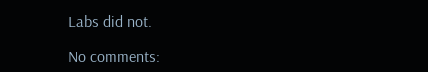Labs did not.

No comments: